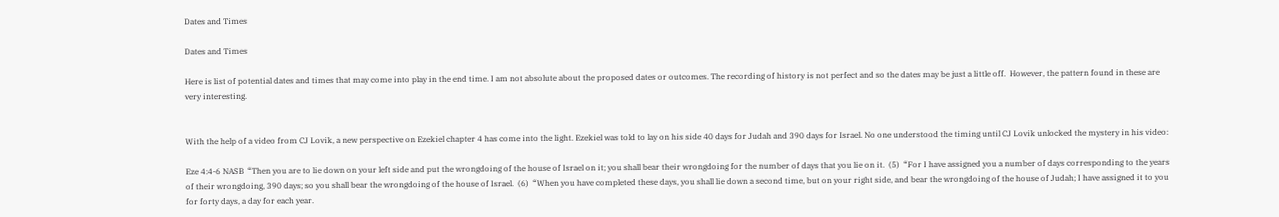Dates and Times

Dates and Times

Here is list of potential dates and times that may come into play in the end time. I am not absolute about the proposed dates or outcomes. The recording of history is not perfect and so the dates may be just a little off.  However, the pattern found in these are very interesting.


With the help of a video from CJ Lovik, a new perspective on Ezekiel chapter 4 has come into the light. Ezekiel was told to lay on his side 40 days for Judah and 390 days for Israel. No one understood the timing until CJ Lovik unlocked the mystery in his video:

Eze 4:4-6 NASB  “Then you are to lie down on your left side and put the wrongdoing of the house of Israel on it; you shall bear their wrongdoing for the number of days that you lie on it.  (5)  “For I have assigned you a number of days corresponding to the years of their wrongdoing, 390 days; so you shall bear the wrongdoing of the house of Israel.  (6)  “When you have completed these days, you shall lie down a second time, but on your right side, and bear the wrongdoing of the house of Judah; I have assigned it to you for forty days, a day for each year.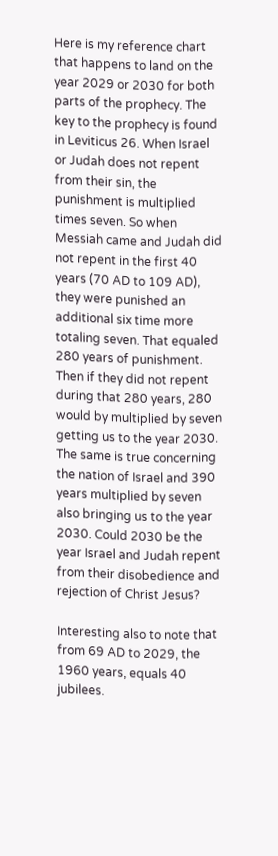Here is my reference chart that happens to land on the year 2029 or 2030 for both parts of the prophecy. The key to the prophecy is found in Leviticus 26. When Israel or Judah does not repent from their sin, the punishment is multiplied times seven. So when Messiah came and Judah did not repent in the first 40 years (70 AD to 109 AD), they were punished an additional six time more totaling seven. That equaled 280 years of punishment. Then if they did not repent during that 280 years, 280 would by multiplied by seven getting us to the year 2030. The same is true concerning the nation of Israel and 390 years multiplied by seven also bringing us to the year 2030. Could 2030 be the year Israel and Judah repent from their disobedience and rejection of Christ Jesus?

Interesting also to note that from 69 AD to 2029, the 1960 years, equals 40 jubilees.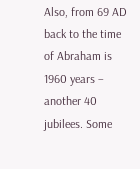Also, from 69 AD back to the time of Abraham is 1960 years – another 40 jubilees. Some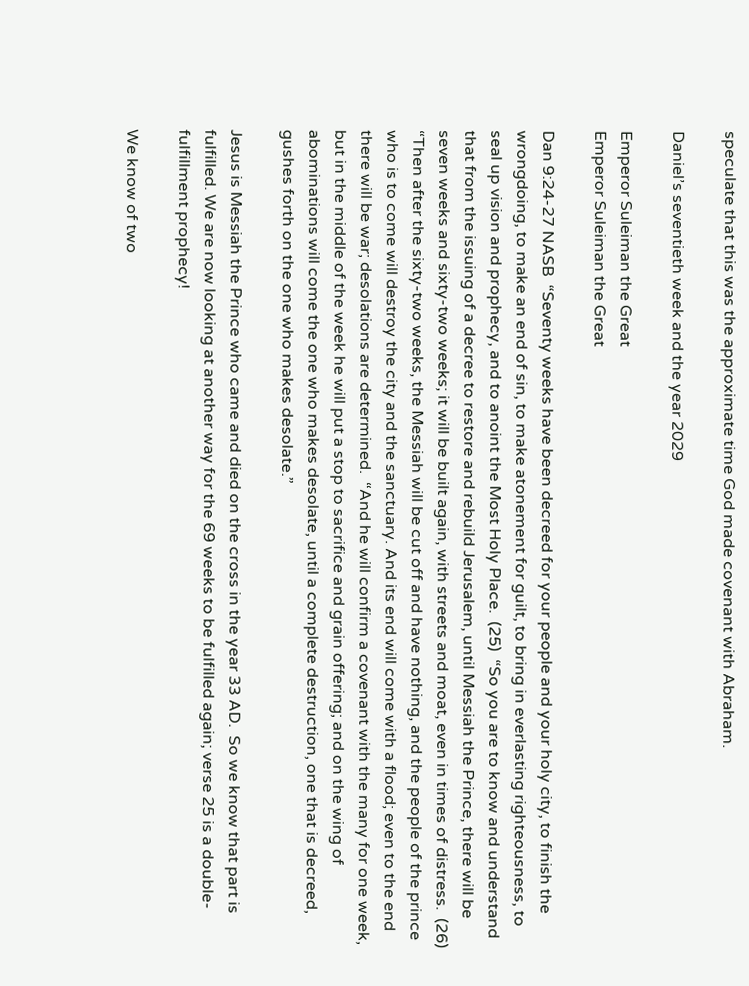speculate that this was the approximate time God made covenant with Abraham.

Daniel’s seventieth week and the year 2029

Emperor Suleiman the Great
Emperor Suleiman the Great

Dan 9:24-27 NASB  “Seventy weeks have been decreed for your people and your holy city, to finish the wrongdoing, to make an end of sin, to make atonement for guilt, to bring in everlasting righteousness, to seal up vision and prophecy, and to anoint the Most Holy Place.  (25)  “So you are to know and understand that from the issuing of a decree to restore and rebuild Jerusalem, until Messiah the Prince, there will be seven weeks and sixty-two weeks; it will be built again, with streets and moat, even in times of distress.  (26)  “Then after the sixty-two weeks, the Messiah will be cut off and have nothing, and the people of the prince who is to come will destroy the city and the sanctuary. And its end will come with a flood; even to the end there will be war; desolations are determined.  “And he will confirm a covenant with the many for one week, but in the middle of the week he will put a stop to sacrifice and grain offering; and on the wing of abominations will come the one who makes desolate, until a complete destruction, one that is decreed, gushes forth on the one who makes desolate.”

Jesus is Messiah the Prince who came and died on the cross in the year 33 AD.  So we know that part is fulfilled. We are now looking at another way for the 69 weeks to be fulfilled again; verse 25 is a double-fulfillment prophecy!

We know of two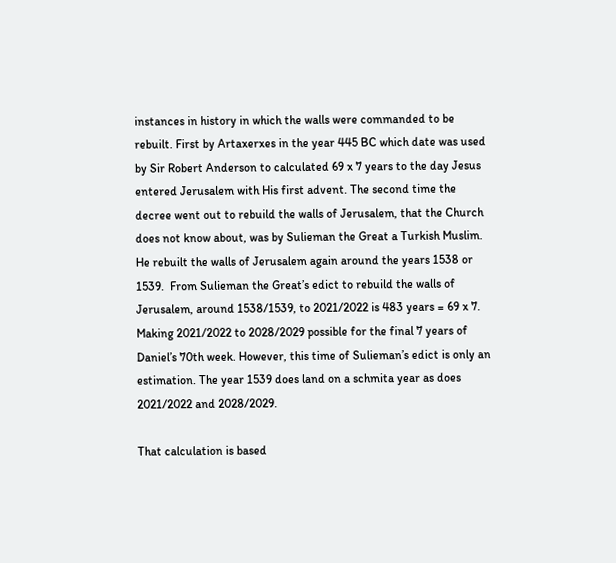instances in history in which the walls were commanded to be rebuilt. First by Artaxerxes in the year 445 BC which date was used by Sir Robert Anderson to calculated 69 x 7 years to the day Jesus entered Jerusalem with His first advent. The second time the decree went out to rebuild the walls of Jerusalem, that the Church does not know about, was by Sulieman the Great a Turkish Muslim. He rebuilt the walls of Jerusalem again around the years 1538 or 1539.  From Sulieman the Great’s edict to rebuild the walls of Jerusalem, around 1538/1539, to 2021/2022 is 483 years = 69 x 7. Making 2021/2022 to 2028/2029 possible for the final 7 years of Daniel’s 70th week. However, this time of Sulieman’s edict is only an estimation. The year 1539 does land on a schmita year as does 2021/2022 and 2028/2029.

That calculation is based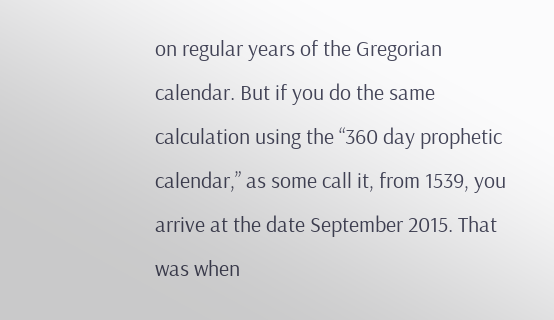on regular years of the Gregorian calendar. But if you do the same calculation using the “360 day prophetic calendar,” as some call it, from 1539, you arrive at the date September 2015. That was when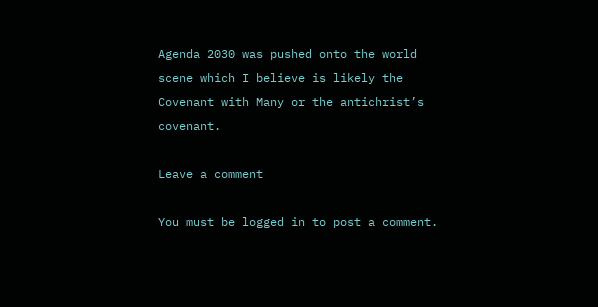Agenda 2030 was pushed onto the world scene which I believe is likely the Covenant with Many or the antichrist’s covenant.

Leave a comment

You must be logged in to post a comment.